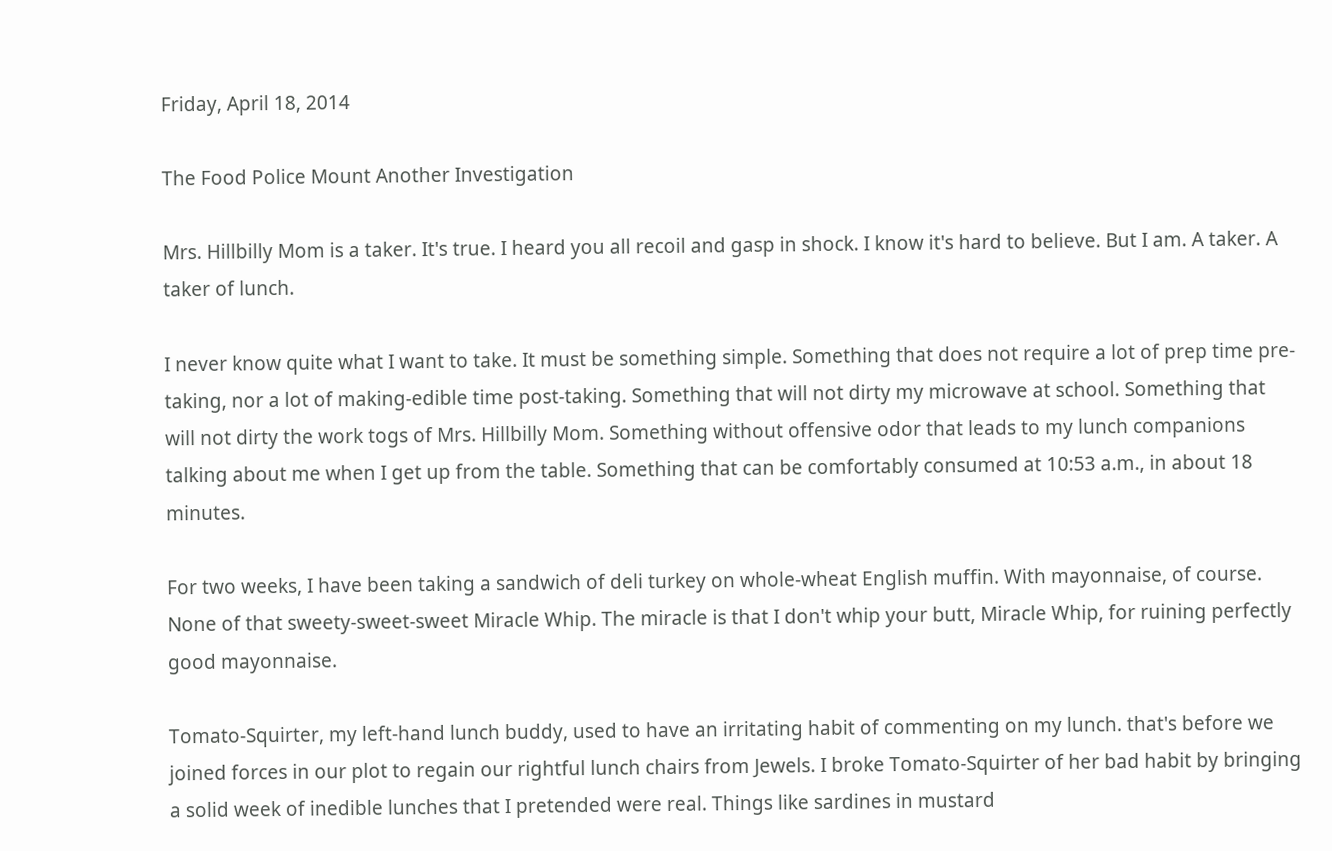Friday, April 18, 2014

The Food Police Mount Another Investigation

Mrs. Hillbilly Mom is a taker. It's true. I heard you all recoil and gasp in shock. I know it's hard to believe. But I am. A taker. A taker of lunch.

I never know quite what I want to take. It must be something simple. Something that does not require a lot of prep time pre-taking, nor a lot of making-edible time post-taking. Something that will not dirty my microwave at school. Something that will not dirty the work togs of Mrs. Hillbilly Mom. Something without offensive odor that leads to my lunch companions talking about me when I get up from the table. Something that can be comfortably consumed at 10:53 a.m., in about 18 minutes.

For two weeks, I have been taking a sandwich of deli turkey on whole-wheat English muffin. With mayonnaise, of course. None of that sweety-sweet-sweet Miracle Whip. The miracle is that I don't whip your butt, Miracle Whip, for ruining perfectly good mayonnaise.

Tomato-Squirter, my left-hand lunch buddy, used to have an irritating habit of commenting on my lunch. that's before we joined forces in our plot to regain our rightful lunch chairs from Jewels. I broke Tomato-Squirter of her bad habit by bringing a solid week of inedible lunches that I pretended were real. Things like sardines in mustard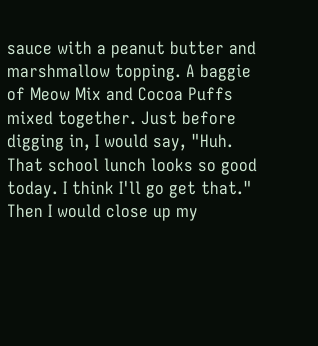sauce with a peanut butter and marshmallow topping. A baggie of Meow Mix and Cocoa Puffs mixed together. Just before digging in, I would say, "Huh. That school lunch looks so good today. I think I'll go get that." Then I would close up my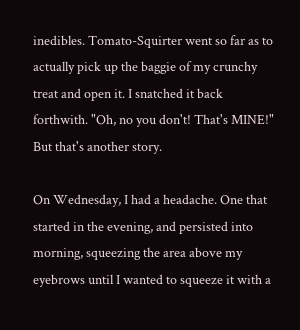inedibles. Tomato-Squirter went so far as to actually pick up the baggie of my crunchy treat and open it. I snatched it back forthwith. "Oh, no you don't! That's MINE!" But that's another story.

On Wednesday, I had a headache. One that started in the evening, and persisted into morning, squeezing the area above my eyebrows until I wanted to squeeze it with a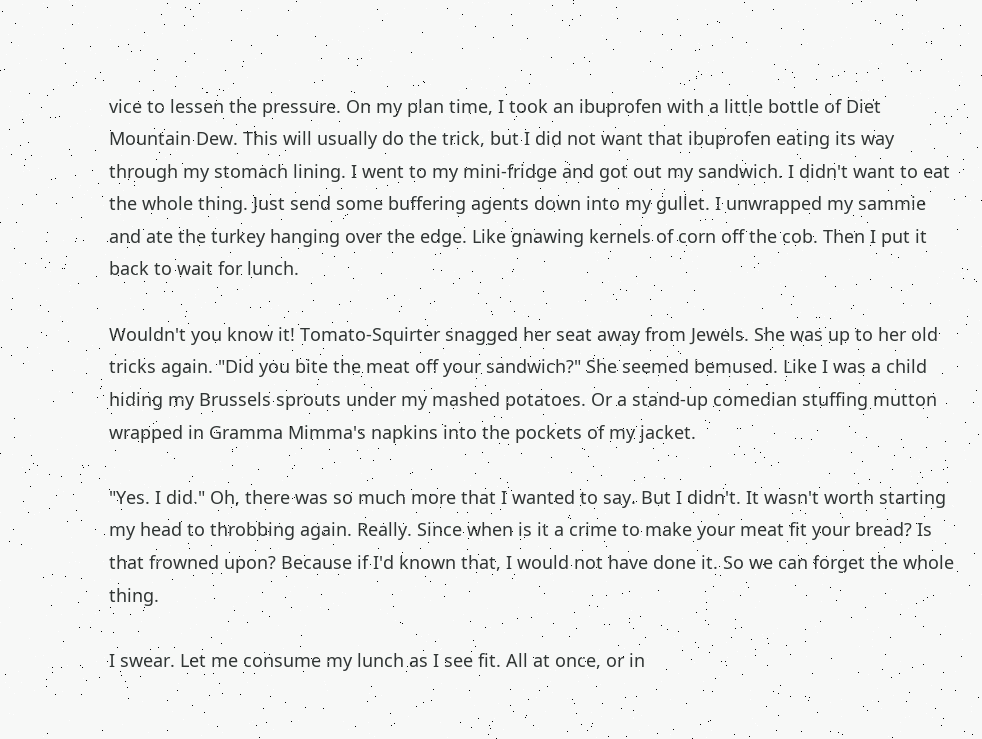vice to lessen the pressure. On my plan time, I took an ibuprofen with a little bottle of Diet Mountain Dew. This will usually do the trick, but I did not want that ibuprofen eating its way through my stomach lining. I went to my mini-fridge and got out my sandwich. I didn't want to eat the whole thing. Just send some buffering agents down into my gullet. I unwrapped my sammie and ate the turkey hanging over the edge. Like gnawing kernels of corn off the cob. Then I put it back to wait for lunch.

Wouldn't you know it! Tomato-Squirter snagged her seat away from Jewels. She was up to her old tricks again. "Did you bite the meat off your sandwich?" She seemed bemused. Like I was a child hiding my Brussels sprouts under my mashed potatoes. Or a stand-up comedian stuffing mutton wrapped in Gramma Mimma's napkins into the pockets of my jacket.

"Yes. I did." Oh, there was so much more that I wanted to say. But I didn't. It wasn't worth starting my head to throbbing again. Really. Since when is it a crime to make your meat fit your bread? Is that frowned upon? Because if I'd known that, I would not have done it. So we can forget the whole thing.

I swear. Let me consume my lunch as I see fit. All at once, or in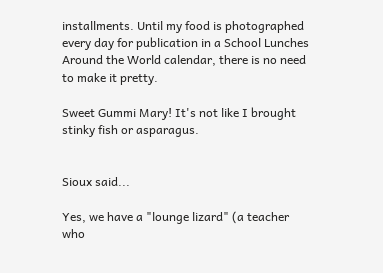installments. Until my food is photographed every day for publication in a School Lunches Around the World calendar, there is no need to make it pretty.

Sweet Gummi Mary! It's not like I brought stinky fish or asparagus.


Sioux said...

Yes, we have a "lounge lizard" (a teacher who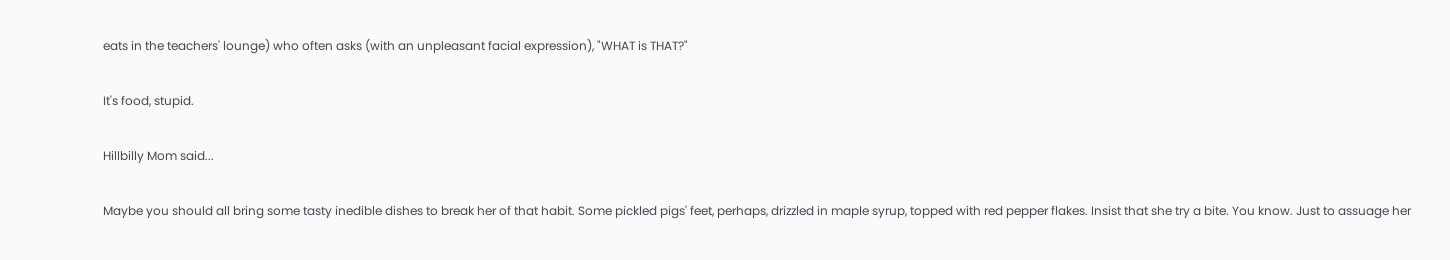eats in the teachers' lounge) who often asks (with an unpleasant facial expression), "WHAT is THAT?"

It's food, stupid.

Hillbilly Mom said...

Maybe you should all bring some tasty inedible dishes to break her of that habit. Some pickled pigs' feet, perhaps, drizzled in maple syrup, topped with red pepper flakes. Insist that she try a bite. You know. Just to assuage her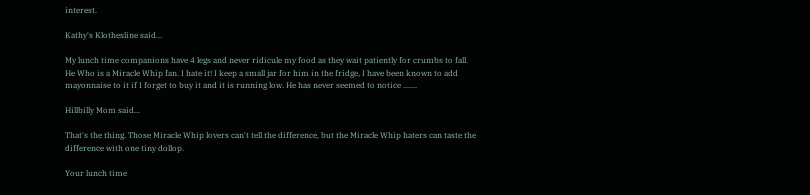interest.

Kathy's Klothesline said...

My lunch time companions have 4 legs and never ridicule my food as they wait patiently for crumbs to fall. He Who is a Miracle Whip fan. I hate it! I keep a small jar for him in the fridge, I have been known to add mayonnaise to it if I forget to buy it and it is running low. He has never seemed to notice .......

Hillbilly Mom said...

That's the thing. Those Miracle Whip lovers can't tell the difference, but the Miracle Whip haters can taste the difference with one tiny dollop.

Your lunch time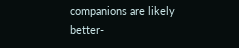companions are likely better-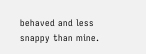behaved and less snappy than mine.